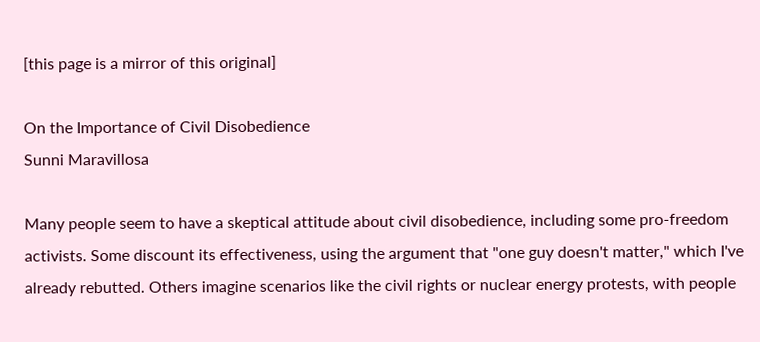[this page is a mirror of this original]

On the Importance of Civil Disobedience
Sunni Maravillosa

Many people seem to have a skeptical attitude about civil disobedience, including some pro-freedom activists. Some discount its effectiveness, using the argument that "one guy doesn't matter," which I've already rebutted. Others imagine scenarios like the civil rights or nuclear energy protests, with people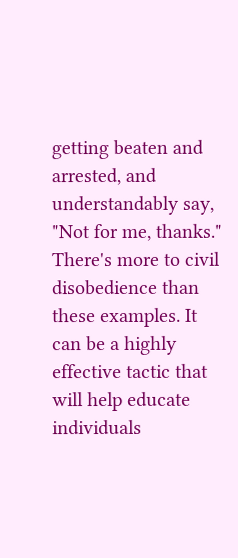getting beaten and arrested, and understandably say, "Not for me, thanks." There's more to civil disobedience than these examples. It can be a highly effective tactic that will help educate individuals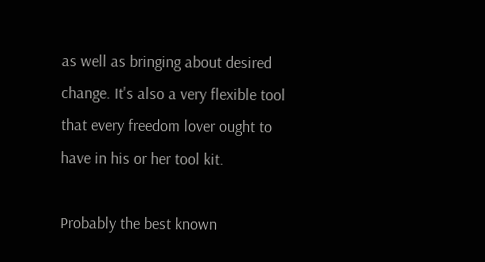as well as bringing about desired change. It's also a very flexible tool that every freedom lover ought to have in his or her tool kit.

Probably the best known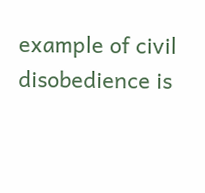example of civil disobedience is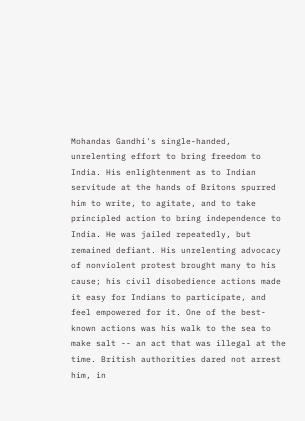Mohandas Gandhi's single-handed, unrelenting effort to bring freedom to India. His enlightenment as to Indian servitude at the hands of Britons spurred him to write, to agitate, and to take principled action to bring independence to India. He was jailed repeatedly, but remained defiant. His unrelenting advocacy of nonviolent protest brought many to his cause; his civil disobedience actions made it easy for Indians to participate, and feel empowered for it. One of the best-known actions was his walk to the sea to make salt -- an act that was illegal at the time. British authorities dared not arrest him, in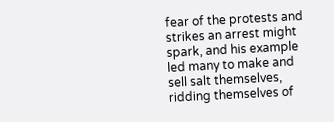fear of the protests and strikes an arrest might spark, and his example led many to make and sell salt themselves, ridding themselves of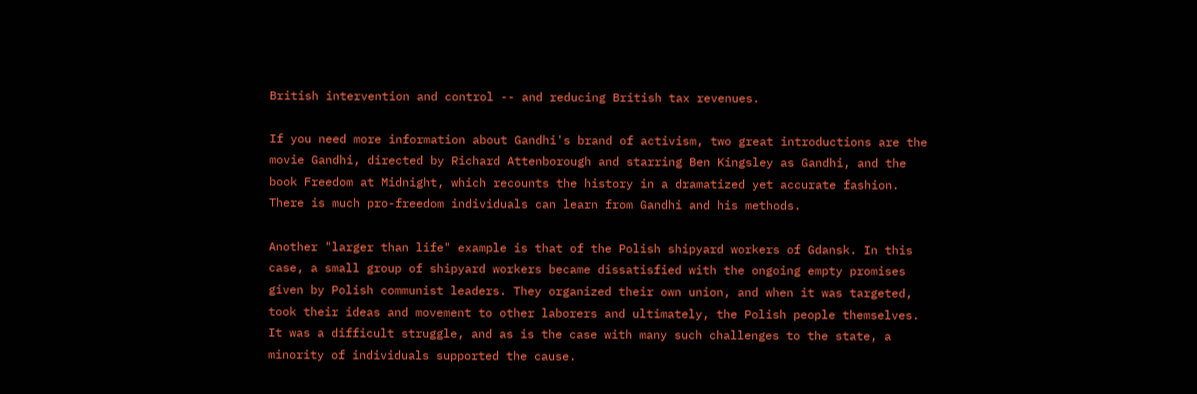British intervention and control -- and reducing British tax revenues.

If you need more information about Gandhi's brand of activism, two great introductions are the movie Gandhi, directed by Richard Attenborough and starring Ben Kingsley as Gandhi, and the book Freedom at Midnight, which recounts the history in a dramatized yet accurate fashion. There is much pro-freedom individuals can learn from Gandhi and his methods.

Another "larger than life" example is that of the Polish shipyard workers of Gdansk. In this case, a small group of shipyard workers became dissatisfied with the ongoing empty promises given by Polish communist leaders. They organized their own union, and when it was targeted, took their ideas and movement to other laborers and ultimately, the Polish people themselves. It was a difficult struggle, and as is the case with many such challenges to the state, a minority of individuals supported the cause.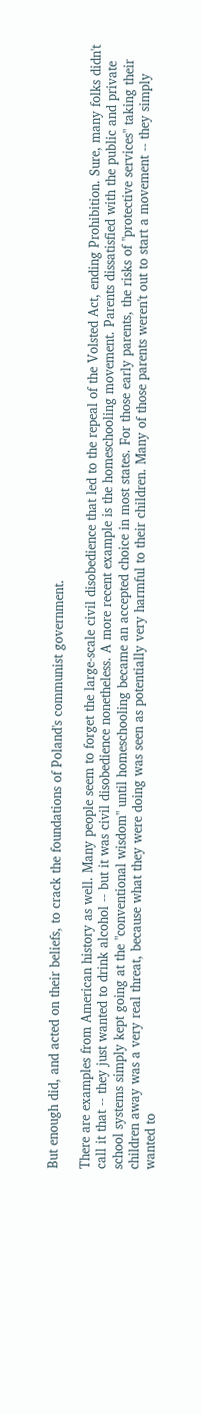But enough did, and acted on their beliefs, to crack the foundations of Poland's communist government.

There are examples from American history as well. Many people seem to forget the large-scale civil disobedience that led to the repeal of the Volsted Act, ending Prohibition. Sure, many folks didn't call it that -- they just wanted to drink alcohol -- but it was civil disobedience nonetheless. A more recent example is the homeschooling movement. Parents dissatisfied with the public and private school systems simply kept going at the "conventional wisdom" until homeschooling became an accepted choice in most states. For those early parents, the risks of "protective services" taking their children away was a very real threat, because what they were doing was seen as potentially very harmful to their children. Many of those parents weren't out to start a movement -- they simply wanted to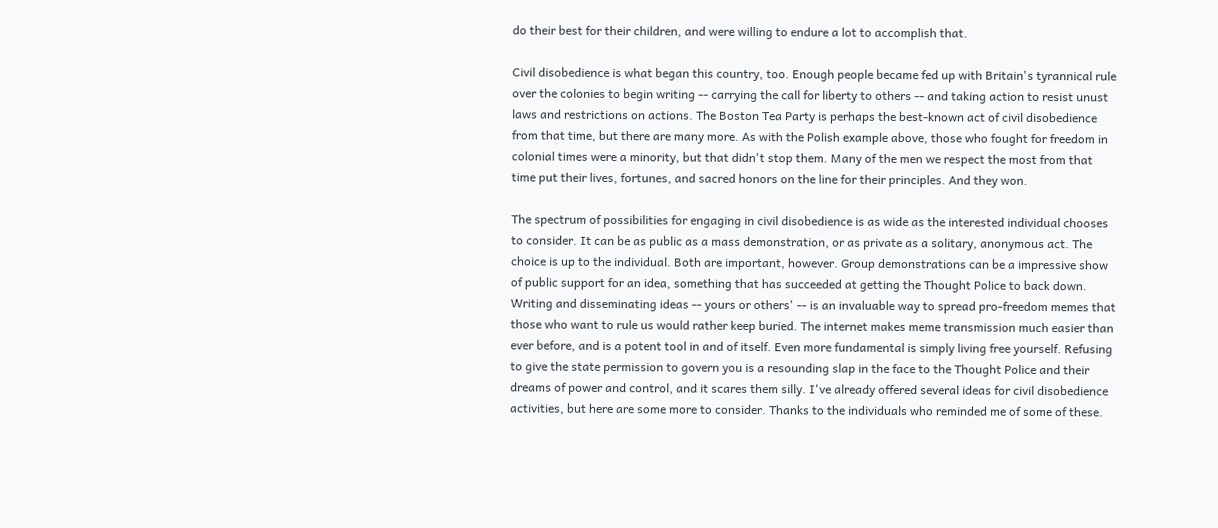do their best for their children, and were willing to endure a lot to accomplish that.

Civil disobedience is what began this country, too. Enough people became fed up with Britain's tyrannical rule over the colonies to begin writing -- carrying the call for liberty to others -- and taking action to resist unust laws and restrictions on actions. The Boston Tea Party is perhaps the best-known act of civil disobedience from that time, but there are many more. As with the Polish example above, those who fought for freedom in colonial times were a minority, but that didn't stop them. Many of the men we respect the most from that time put their lives, fortunes, and sacred honors on the line for their principles. And they won.

The spectrum of possibilities for engaging in civil disobedience is as wide as the interested individual chooses to consider. It can be as public as a mass demonstration, or as private as a solitary, anonymous act. The choice is up to the individual. Both are important, however. Group demonstrations can be a impressive show of public support for an idea, something that has succeeded at getting the Thought Police to back down. Writing and disseminating ideas -- yours or others' -- is an invaluable way to spread pro-freedom memes that those who want to rule us would rather keep buried. The internet makes meme transmission much easier than ever before, and is a potent tool in and of itself. Even more fundamental is simply living free yourself. Refusing to give the state permission to govern you is a resounding slap in the face to the Thought Police and their dreams of power and control, and it scares them silly. I've already offered several ideas for civil disobedience activities, but here are some more to consider. Thanks to the individuals who reminded me of some of these.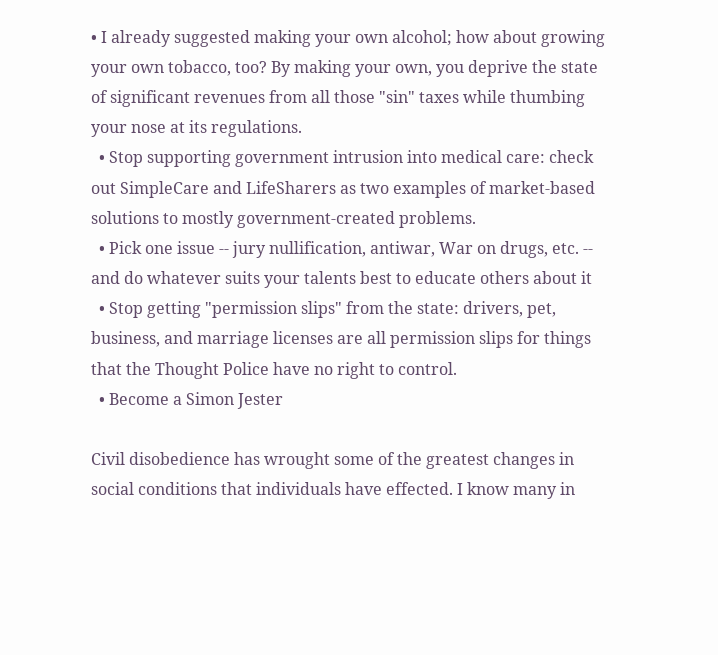• I already suggested making your own alcohol; how about growing your own tobacco, too? By making your own, you deprive the state of significant revenues from all those "sin" taxes while thumbing your nose at its regulations.
  • Stop supporting government intrusion into medical care: check out SimpleCare and LifeSharers as two examples of market-based solutions to mostly government-created problems.
  • Pick one issue -- jury nullification, antiwar, War on drugs, etc. -- and do whatever suits your talents best to educate others about it
  • Stop getting "permission slips" from the state: drivers, pet, business, and marriage licenses are all permission slips for things that the Thought Police have no right to control.
  • Become a Simon Jester

Civil disobedience has wrought some of the greatest changes in social conditions that individuals have effected. I know many in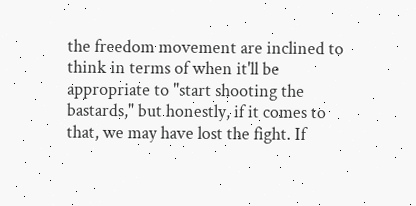the freedom movement are inclined to think in terms of when it'll be appropriate to "start shooting the bastards," but honestly, if it comes to that, we may have lost the fight. If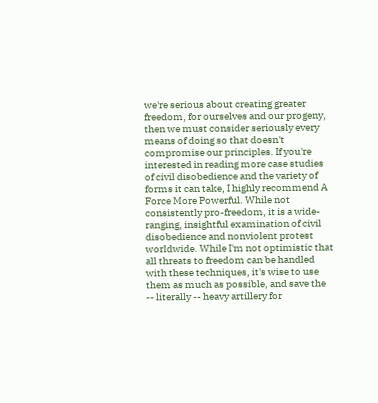we're serious about creating greater freedom, for ourselves and our progeny, then we must consider seriously every means of doing so that doesn't compromise our principles. If you're interested in reading more case studies of civil disobedience and the variety of forms it can take, I highly recommend A Force More Powerful. While not consistently pro-freedom, it is a wide-ranging, insightful examination of civil disobedience and nonviolent protest worldwide. While I'm not optimistic that all threats to freedom can be handled with these techniques, it's wise to use them as much as possible, and save the -- literally -- heavy artillery for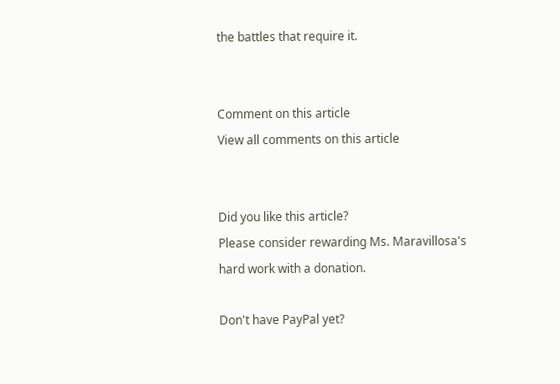the battles that require it.


Comment on this article
View all comments on this article


Did you like this article?
Please consider rewarding Ms. Maravillosa's
hard work with a donation.

Don't have PayPal yet?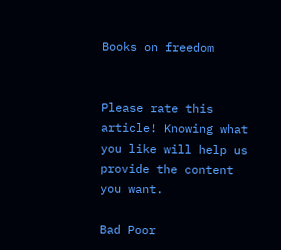Books on freedom


Please rate this article! Knowing what you like will help us provide the content you want.

Bad Poor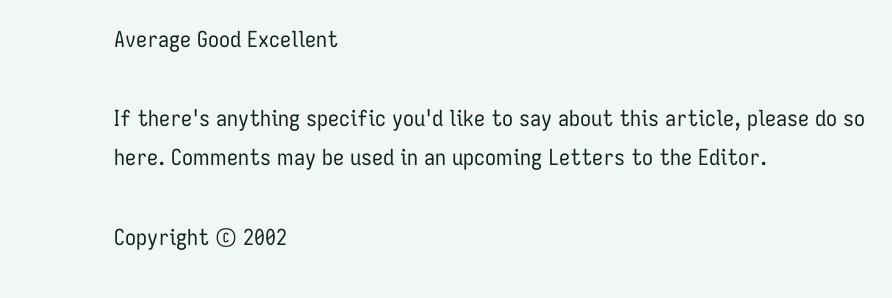Average Good Excellent

If there's anything specific you'd like to say about this article, please do so here. Comments may be used in an upcoming Letters to the Editor.

Copyright © 2002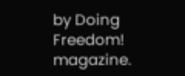by Doing Freedom! magazine.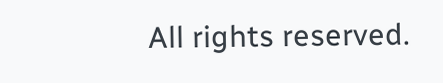All rights reserved.